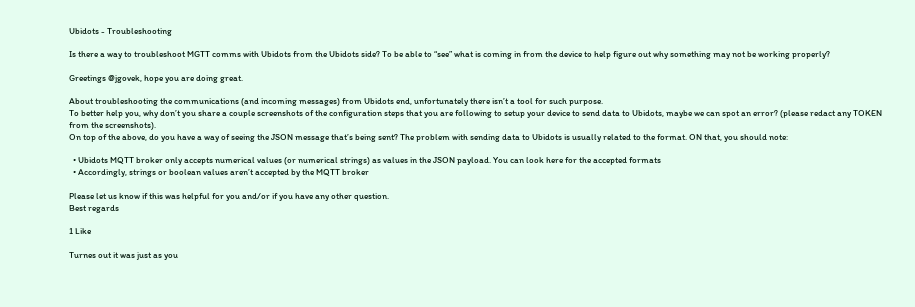Ubidots - Troubleshooting

Is there a way to troubleshoot MGTT comms with Ubidots from the Ubidots side? To be able to “see” what is coming in from the device to help figure out why something may not be working properly?

Greetings @jgovek, hope you are doing great.

About troubleshooting the communications (and incoming messages) from Ubidots end, unfortunately there isn’t a tool for such purpose.
To better help you, why don’t you share a couple screenshots of the configuration steps that you are following to setup your device to send data to Ubidots, maybe we can spot an error? (please redact any TOKEN from the screenshots).
On top of the above, do you have a way of seeing the JSON message that’s being sent? The problem with sending data to Ubidots is usually related to the format. ON that, you should note:

  • Ubidots MQTT broker only accepts numerical values (or numerical strings) as values in the JSON payload. You can look here for the accepted formats
  • Accordingly, strings or boolean values aren’t accepted by the MQTT broker

Please let us know if this was helpful for you and/or if you have any other question.
Best regards

1 Like

Turnes out it was just as you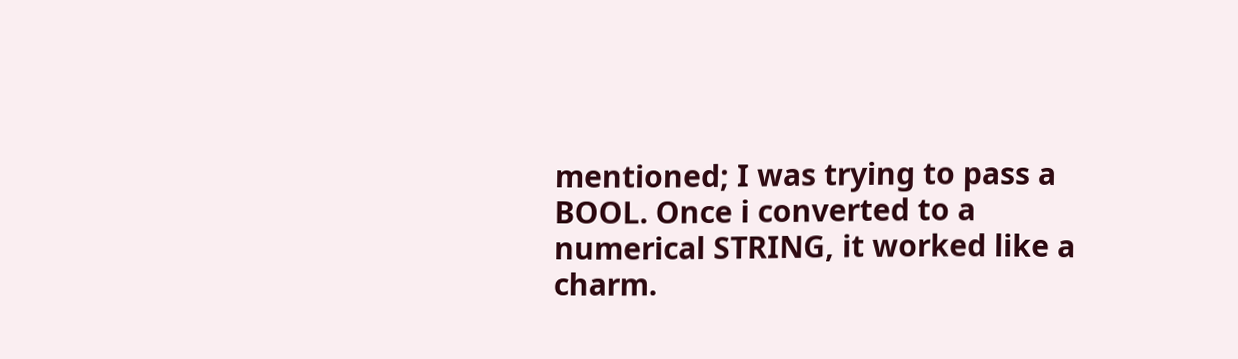mentioned; I was trying to pass a BOOL. Once i converted to a numerical STRING, it worked like a charm.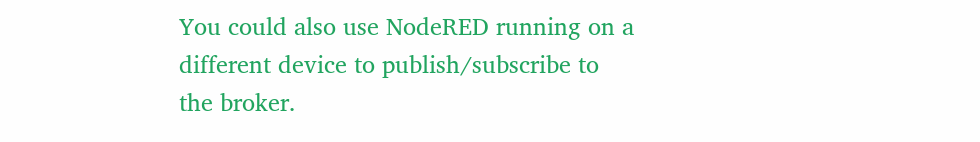You could also use NodeRED running on a different device to publish/subscribe to the broker.